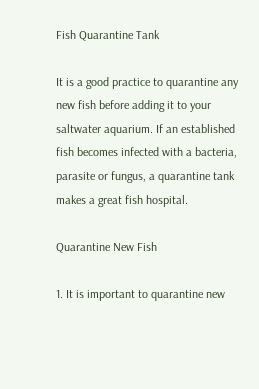Fish Quarantine Tank

It is a good practice to quarantine any new fish before adding it to your saltwater aquarium. If an established fish becomes infected with a bacteria, parasite or fungus, a quarantine tank makes a great fish hospital.

Quarantine New Fish

1. It is important to quarantine new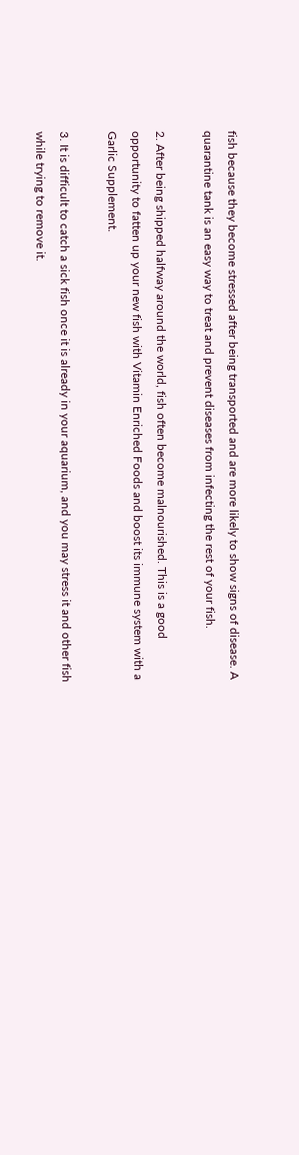fish because they become stressed after being transported and are more likely to show signs of disease. A quarantine tank is an easy way to treat and prevent diseases from infecting the rest of your fish.

2. After being shipped halfway around the world, fish often become malnourished. This is a good opportunity to fatten up your new fish with Vitamin Enriched Foods and boost its immune system with a Garlic Supplement.

3. It is difficult to catch a sick fish once it is already in your aquarium, and you may stress it and other fish while trying to remove it.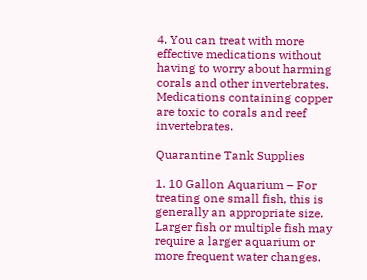4. You can treat with more effective medications without having to worry about harming corals and other invertebrates. Medications containing copper are toxic to corals and reef invertebrates.

Quarantine Tank Supplies

1. 10 Gallon Aquarium – For treating one small fish, this is generally an appropriate size. Larger fish or multiple fish may require a larger aquarium or more frequent water changes.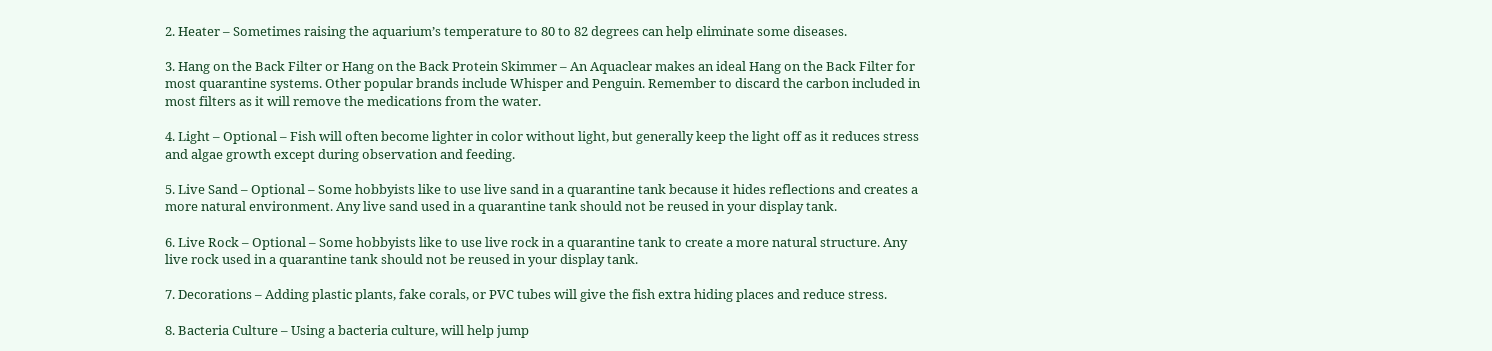2. Heater – Sometimes raising the aquarium’s temperature to 80 to 82 degrees can help eliminate some diseases.

3. Hang on the Back Filter or Hang on the Back Protein Skimmer – An Aquaclear makes an ideal Hang on the Back Filter for most quarantine systems. Other popular brands include Whisper and Penguin. Remember to discard the carbon included in most filters as it will remove the medications from the water.

4. Light – Optional – Fish will often become lighter in color without light, but generally keep the light off as it reduces stress and algae growth except during observation and feeding.

5. Live Sand – Optional – Some hobbyists like to use live sand in a quarantine tank because it hides reflections and creates a more natural environment. Any live sand used in a quarantine tank should not be reused in your display tank.

6. Live Rock – Optional – Some hobbyists like to use live rock in a quarantine tank to create a more natural structure. Any live rock used in a quarantine tank should not be reused in your display tank.

7. Decorations – Adding plastic plants, fake corals, or PVC tubes will give the fish extra hiding places and reduce stress.

8. Bacteria Culture – Using a bacteria culture, will help jump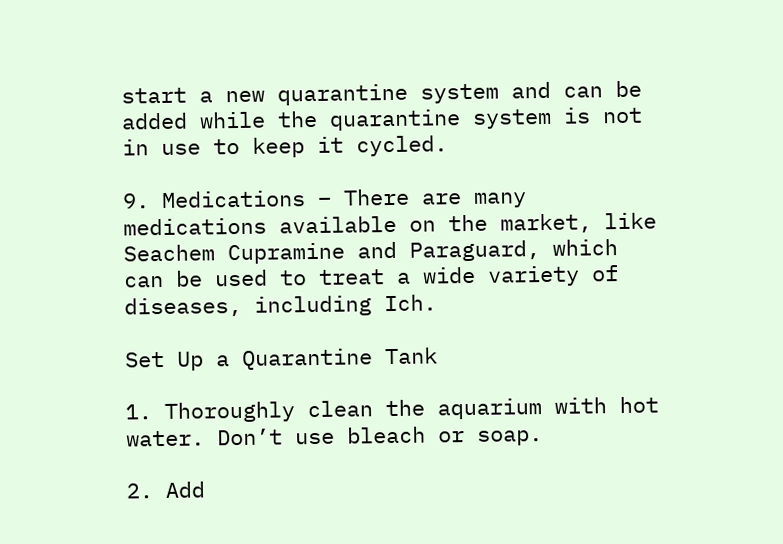start a new quarantine system and can be added while the quarantine system is not in use to keep it cycled.

9. Medications – There are many medications available on the market, like Seachem Cupramine and Paraguard, which can be used to treat a wide variety of diseases, including Ich.

Set Up a Quarantine Tank

1. Thoroughly clean the aquarium with hot water. Don’t use bleach or soap.

2. Add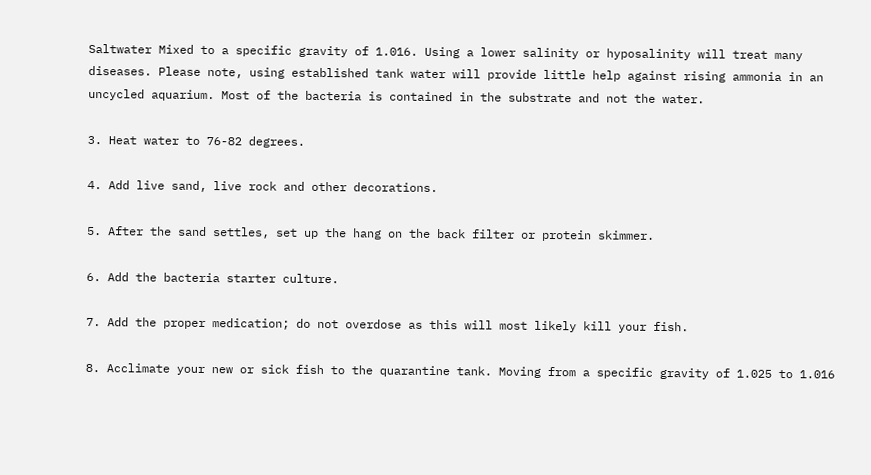Saltwater Mixed to a specific gravity of 1.016. Using a lower salinity or hyposalinity will treat many diseases. Please note, using established tank water will provide little help against rising ammonia in an uncycled aquarium. Most of the bacteria is contained in the substrate and not the water.

3. Heat water to 76-82 degrees.

4. Add live sand, live rock and other decorations.

5. After the sand settles, set up the hang on the back filter or protein skimmer.

6. Add the bacteria starter culture.

7. Add the proper medication; do not overdose as this will most likely kill your fish.

8. Acclimate your new or sick fish to the quarantine tank. Moving from a specific gravity of 1.025 to 1.016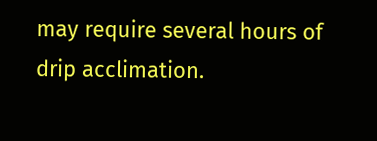may require several hours of drip acclimation.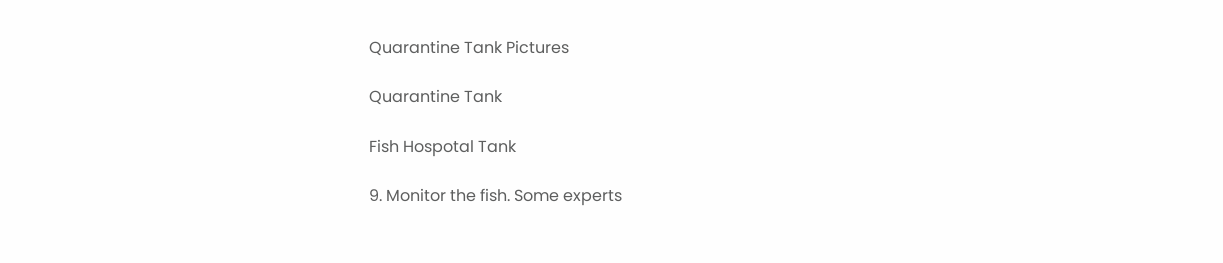Quarantine Tank Pictures

Quarantine Tank

Fish Hospotal Tank

9. Monitor the fish. Some experts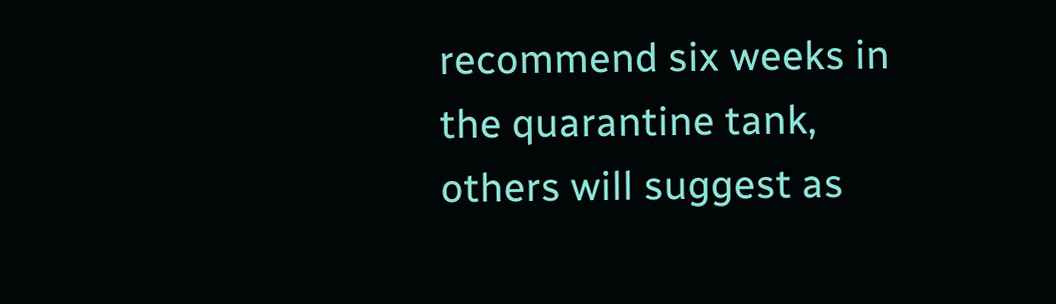recommend six weeks in the quarantine tank, others will suggest as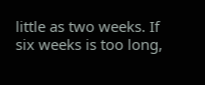little as two weeks. If six weeks is too long,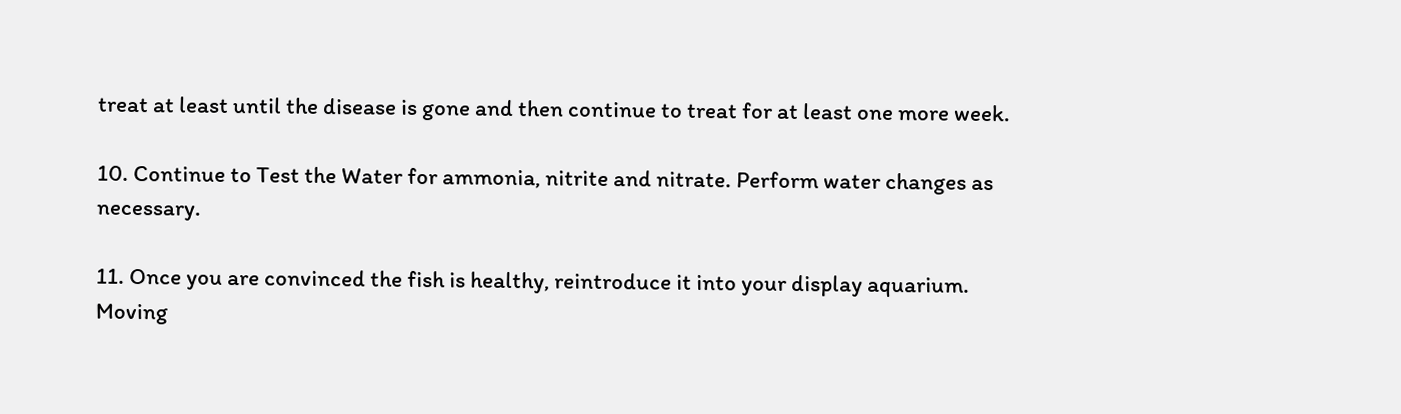treat at least until the disease is gone and then continue to treat for at least one more week.

10. Continue to Test the Water for ammonia, nitrite and nitrate. Perform water changes as necessary.

11. Once you are convinced the fish is healthy, reintroduce it into your display aquarium. Moving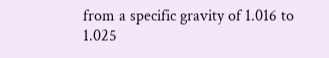from a specific gravity of 1.016 to 1.025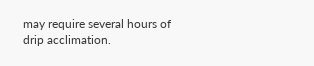may require several hours of drip acclimation.